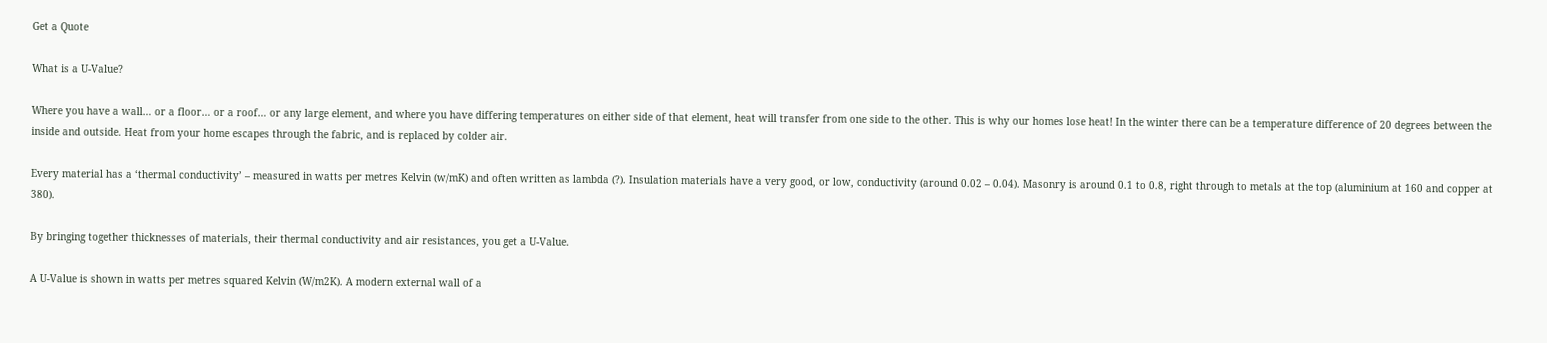Get a Quote

What is a U-Value?

Where you have a wall… or a floor… or a roof… or any large element, and where you have differing temperatures on either side of that element, heat will transfer from one side to the other. This is why our homes lose heat! In the winter there can be a temperature difference of 20 degrees between the inside and outside. Heat from your home escapes through the fabric, and is replaced by colder air.

Every material has a ‘thermal conductivity’ – measured in watts per metres Kelvin (w/mK) and often written as lambda (?). Insulation materials have a very good, or low, conductivity (around 0.02 – 0.04). Masonry is around 0.1 to 0.8, right through to metals at the top (aluminium at 160 and copper at 380).

By bringing together thicknesses of materials, their thermal conductivity and air resistances, you get a U-Value.

A U-Value is shown in watts per metres squared Kelvin (W/m2K). A modern external wall of a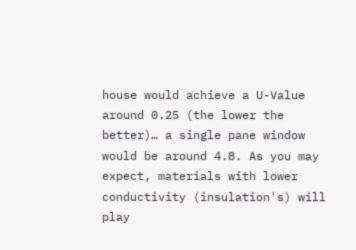house would achieve a U-Value around 0.25 (the lower the better)… a single pane window would be around 4.8. As you may expect, materials with lower conductivity (insulation's) will play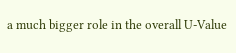a much bigger role in the overall U-Value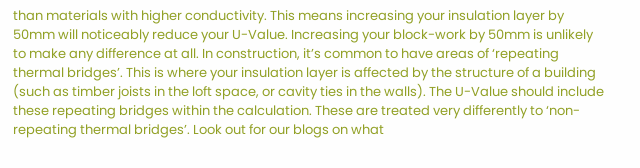than materials with higher conductivity. This means increasing your insulation layer by 50mm will noticeably reduce your U-Value. Increasing your block-work by 50mm is unlikely to make any difference at all. In construction, it’s common to have areas of ‘repeating thermal bridges’. This is where your insulation layer is affected by the structure of a building (such as timber joists in the loft space, or cavity ties in the walls). The U-Value should include these repeating bridges within the calculation. These are treated very differently to ‘non-repeating thermal bridges’. Look out for our blogs on what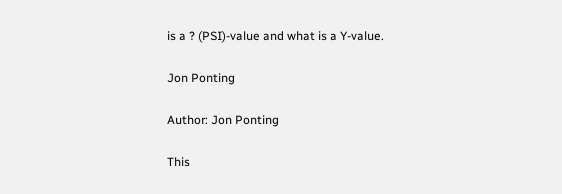is a ? (PSI)-value and what is a Y-value.

Jon Ponting

Author: Jon Ponting

This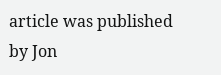article was published by Jon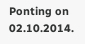Ponting on 02.10.2014.